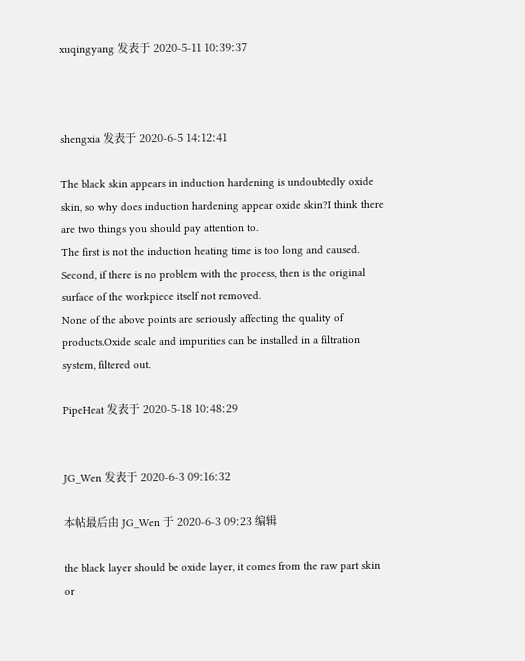xuqingyang 发表于 2020-5-11 10:39:37



shengxia 发表于 2020-6-5 14:12:41

The black skin appears in induction hardening is undoubtedly oxide skin, so why does induction hardening appear oxide skin?I think there are two things you should pay attention to.
The first is not the induction heating time is too long and caused.
Second, if there is no problem with the process, then is the original surface of the workpiece itself not removed.
None of the above points are seriously affecting the quality of products.Oxide scale and impurities can be installed in a filtration system, filtered out.

PipeHeat 发表于 2020-5-18 10:48:29


JG_Wen 发表于 2020-6-3 09:16:32

本帖最后由 JG_Wen 于 2020-6-3 09:23 编辑

the black layer should be oxide layer, it comes from the raw part skin or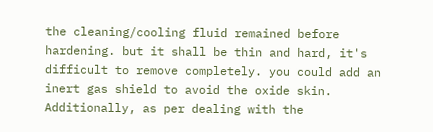the cleaning/cooling fluid remained before hardening. but it shall be thin and hard, it's difficult to remove completely. you could add an inert gas shield to avoid the oxide skin.
Additionally, as per dealing with the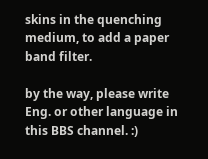skins in the quenching medium, to add a paper band filter.

by the way, please write Eng. or other language in this BBS channel. :)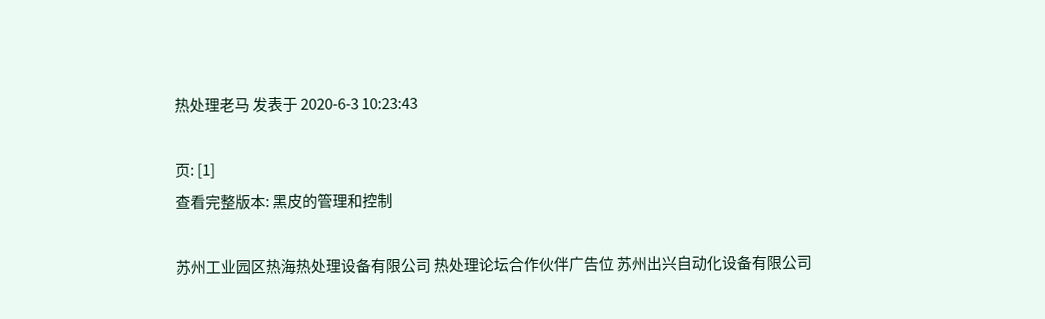热处理老马 发表于 2020-6-3 10:23:43

页: [1]
查看完整版本: 黑皮的管理和控制

苏州工业园区热海热处理设备有限公司 热处理论坛合作伙伴广告位 苏州出兴自动化设备有限公司